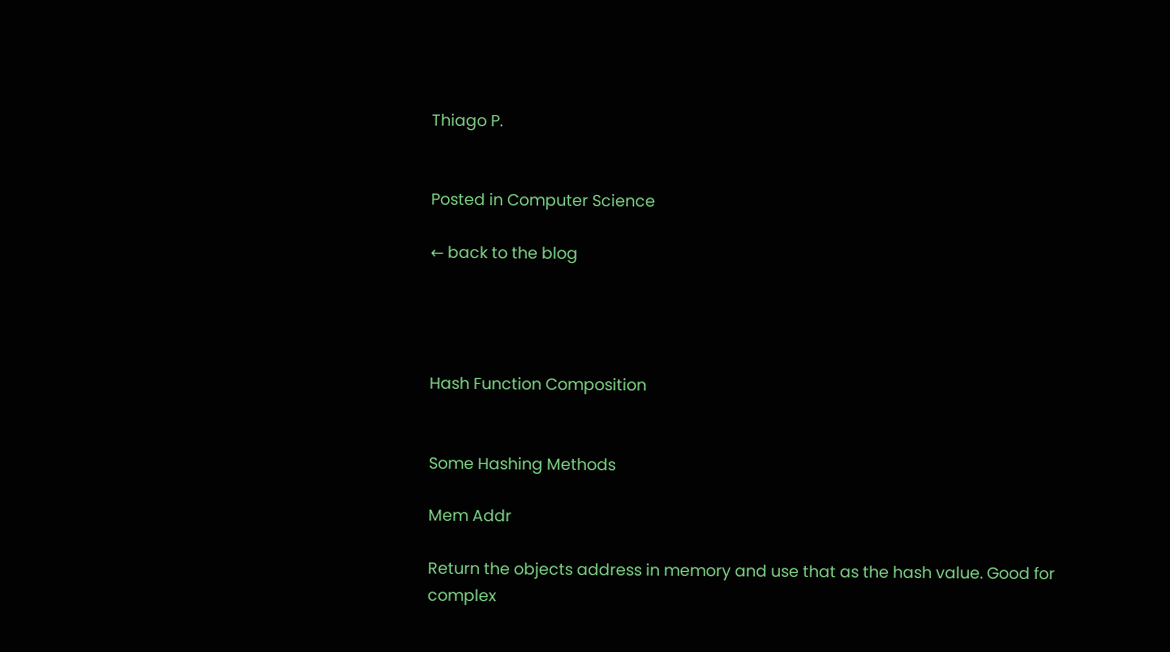Thiago P.


Posted in Computer Science

← back to the blog




Hash Function Composition


Some Hashing Methods

Mem Addr

Return the objects address in memory and use that as the hash value. Good for complex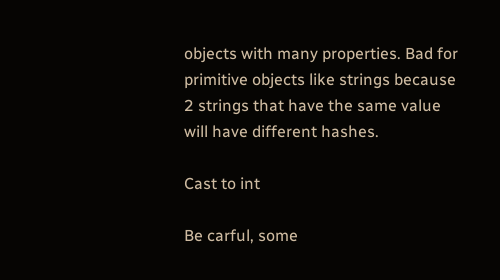objects with many properties. Bad for primitive objects like strings because 2 strings that have the same value will have different hashes.

Cast to int

Be carful, some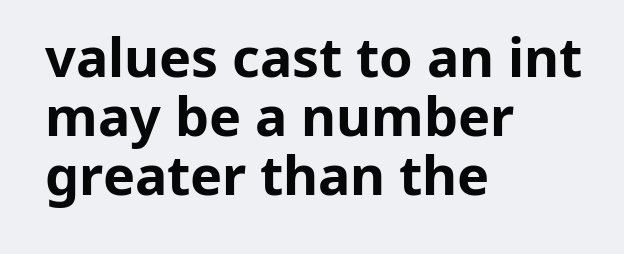values cast to an int may be a number greater than the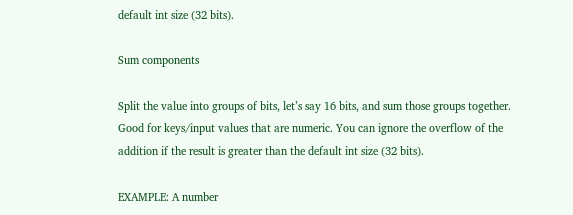default int size (32 bits).

Sum components

Split the value into groups of bits, let’s say 16 bits, and sum those groups together. Good for keys/input values that are numeric. You can ignore the overflow of the addition if the result is greater than the default int size (32 bits).

EXAMPLE: A number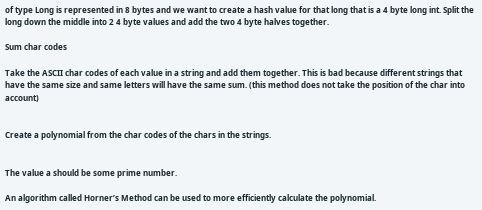of type Long is represented in 8 bytes and we want to create a hash value for that long that is a 4 byte long int. Split the long down the middle into 2 4 byte values and add the two 4 byte halves together.

Sum char codes

Take the ASCII char codes of each value in a string and add them together. This is bad because different strings that have the same size and same letters will have the same sum. (this method does not take the position of the char into account)


Create a polynomial from the char codes of the chars in the strings.


The value a should be some prime number.

An algorithm called Horner’s Method can be used to more efficiently calculate the polynomial.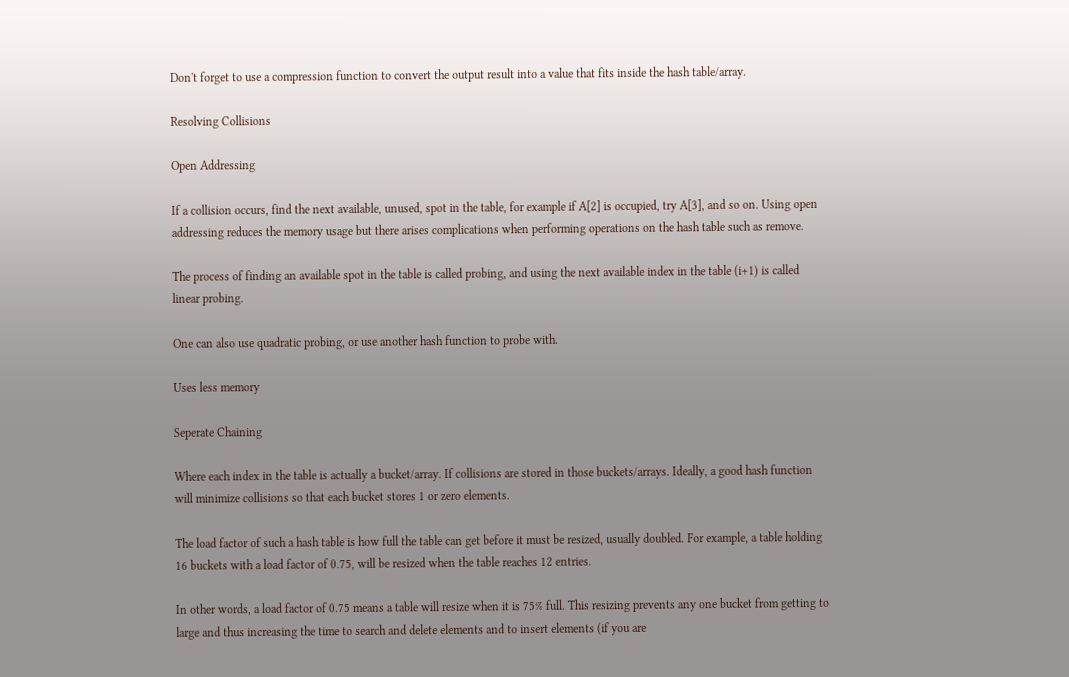Don't forget to use a compression function to convert the output result into a value that fits inside the hash table/array.

Resolving Collisions

Open Addressing

If a collision occurs, find the next available, unused, spot in the table, for example if A[2] is occupied, try A[3], and so on. Using open addressing reduces the memory usage but there arises complications when performing operations on the hash table such as remove.

The process of finding an available spot in the table is called probing, and using the next available index in the table (i+1) is called linear probing.

One can also use quadratic probing, or use another hash function to probe with.

Uses less memory

Seperate Chaining

Where each index in the table is actually a bucket/array. If collisions are stored in those buckets/arrays. Ideally, a good hash function will minimize collisions so that each bucket stores 1 or zero elements.

The load factor of such a hash table is how full the table can get before it must be resized, usually doubled. For example, a table holding 16 buckets with a load factor of 0.75, will be resized when the table reaches 12 entries.

In other words, a load factor of 0.75 means a table will resize when it is 75% full. This resizing prevents any one bucket from getting to large and thus increasing the time to search and delete elements and to insert elements (if you are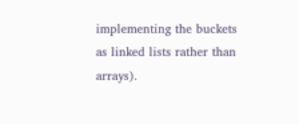implementing the buckets as linked lists rather than arrays).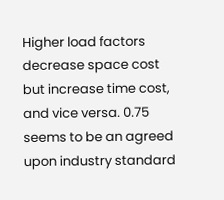Higher load factors decrease space cost but increase time cost, and vice versa. 0.75 seems to be an agreed upon industry standard